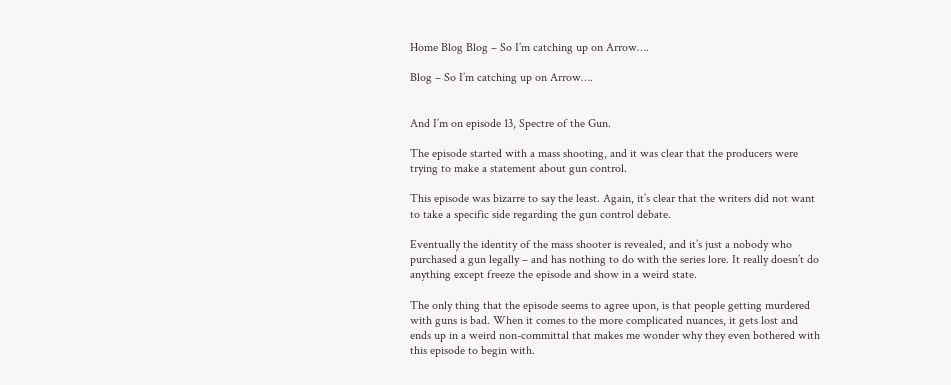Home Blog Blog – So I’m catching up on Arrow….

Blog – So I’m catching up on Arrow….


And I’m on episode 13, Spectre of the Gun.

The episode started with a mass shooting, and it was clear that the producers were trying to make a statement about gun control.

This episode was bizarre to say the least. Again, it’s clear that the writers did not want to take a specific side regarding the gun control debate.

Eventually the identity of the mass shooter is revealed, and it’s just a nobody who purchased a gun legally – and has nothing to do with the series lore. It really doesn’t do anything except freeze the episode and show in a weird state.

The only thing that the episode seems to agree upon, is that people getting murdered with guns is bad. When it comes to the more complicated nuances, it gets lost and ends up in a weird non-committal that makes me wonder why they even bothered with this episode to begin with.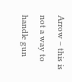Arrow – this is not a way to handle gun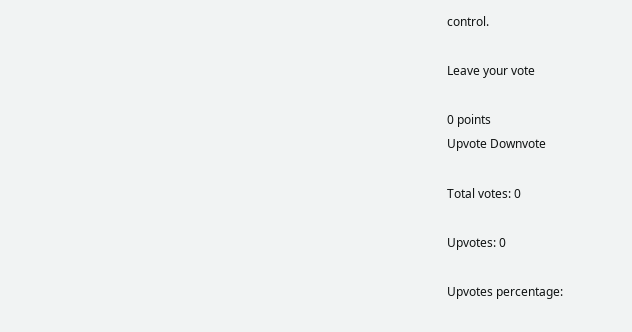control.

Leave your vote

0 points
Upvote Downvote

Total votes: 0

Upvotes: 0

Upvotes percentage: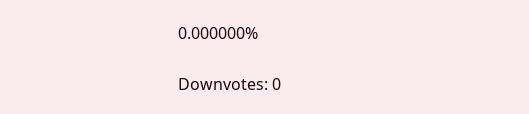0.000000%

Downvotes: 0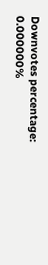Downvotes percentage: 0.000000%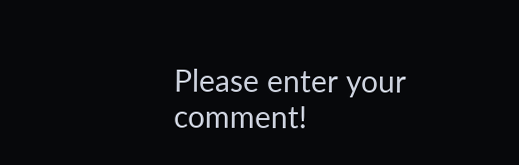Please enter your comment!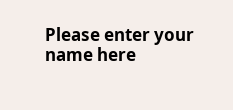Please enter your name here